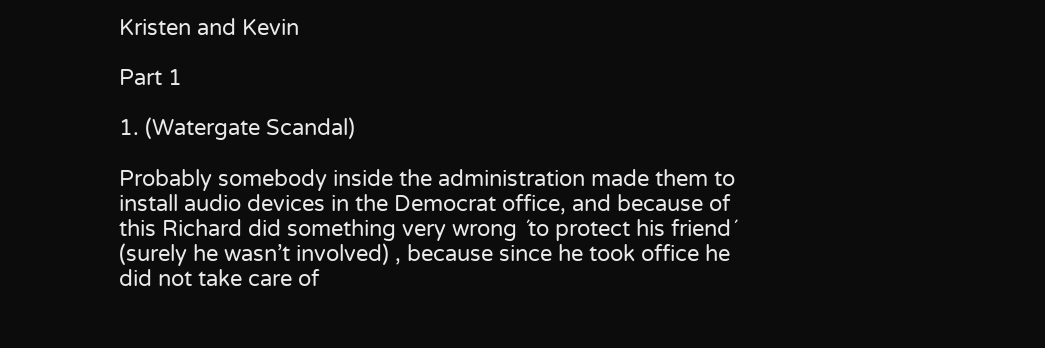Kristen and Kevin

Part 1

1. (Watergate Scandal)

Probably somebody inside the administration made them to install audio devices in the Democrat office, and because of this Richard did something very wrong ´to protect his friend´ (surely he wasn’t involved) , because since he took office he did not take care of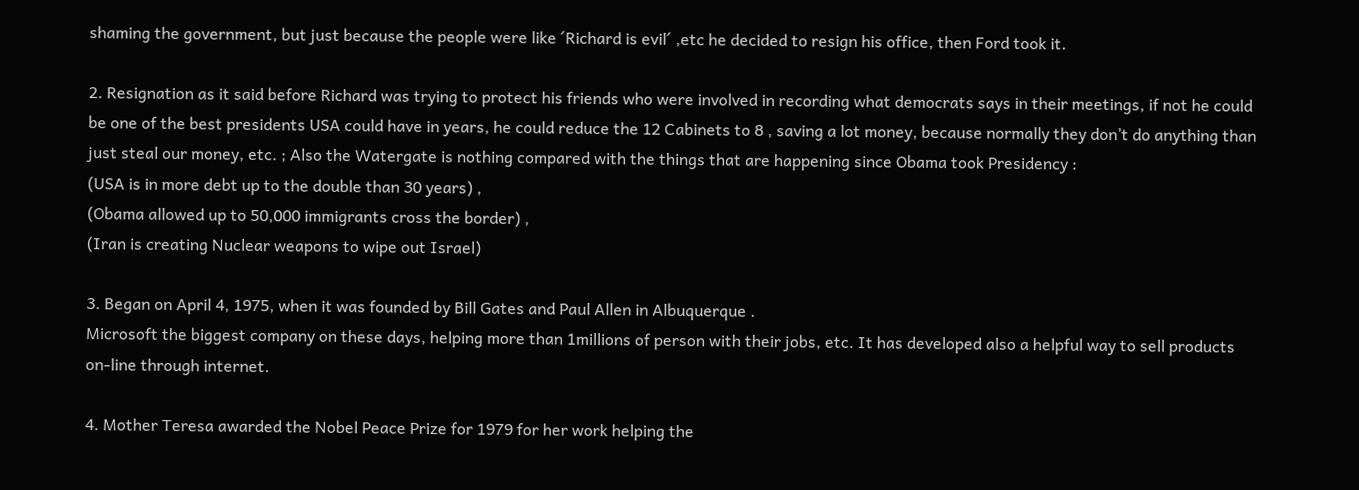shaming the government, but just because the people were like ´Richard is evil´ ,etc he decided to resign his office, then Ford took it.

2. Resignation as it said before Richard was trying to protect his friends who were involved in recording what democrats says in their meetings, if not he could be one of the best presidents USA could have in years, he could reduce the 12 Cabinets to 8 , saving a lot money, because normally they don’t do anything than just steal our money, etc. ; Also the Watergate is nothing compared with the things that are happening since Obama took Presidency :
(USA is in more debt up to the double than 30 years) ,
(Obama allowed up to 50,000 immigrants cross the border) ,
(Iran is creating Nuclear weapons to wipe out Israel)

3. Began on April 4, 1975, when it was founded by Bill Gates and Paul Allen in Albuquerque .
Microsoft the biggest company on these days, helping more than 1millions of person with their jobs, etc. It has developed also a helpful way to sell products on-line through internet.

4. Mother Teresa awarded the Nobel Peace Prize for 1979 for her work helping the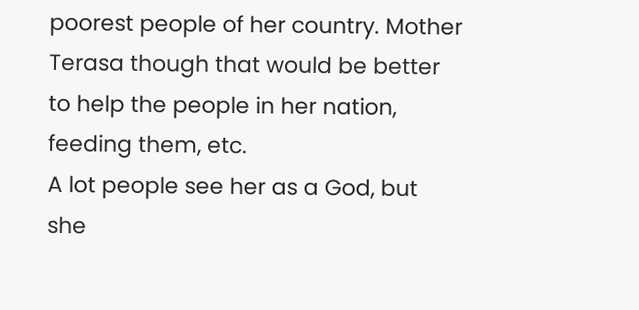poorest people of her country. Mother Terasa though that would be better to help the people in her nation, feeding them, etc.
A lot people see her as a God, but she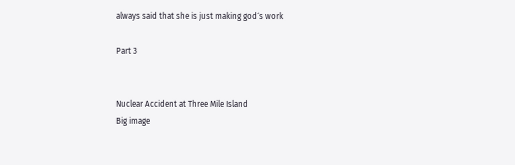always said that she is just making god´s work

Part 3


Nuclear Accident at Three Mile Island
Big image